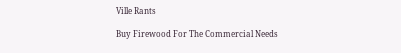Ville Rants

Buy Firewood For The Commercial Needs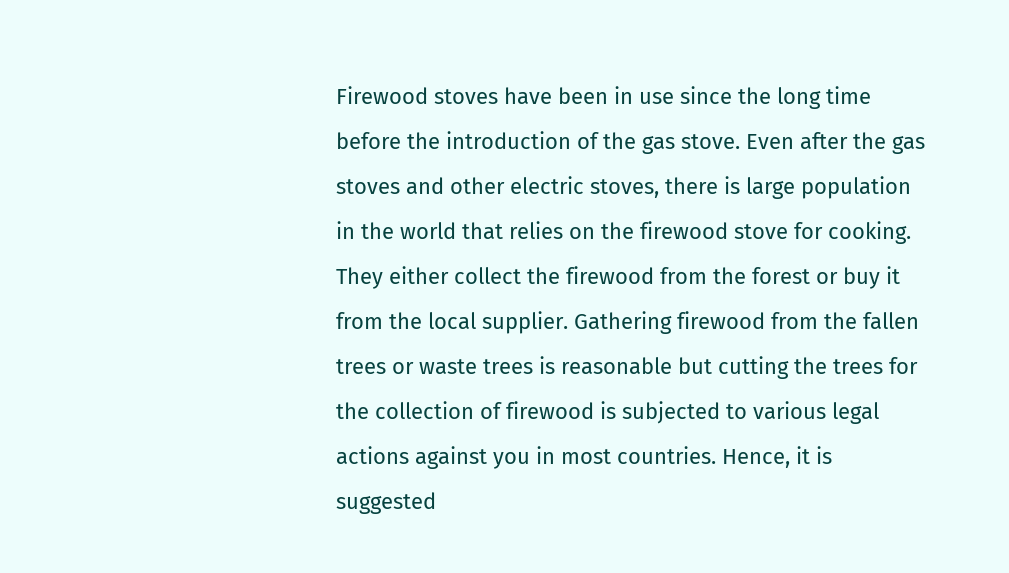Firewood stoves have been in use since the long time before the introduction of the gas stove. Even after the gas stoves and other electric stoves, there is large population in the world that relies on the firewood stove for cooking. They either collect the firewood from the forest or buy it from the local supplier. Gathering firewood from the fallen trees or waste trees is reasonable but cutting the trees for the collection of firewood is subjected to various legal actions against you in most countries. Hence, it is suggested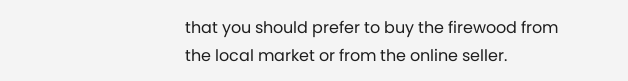that you should prefer to buy the firewood from the local market or from the online seller.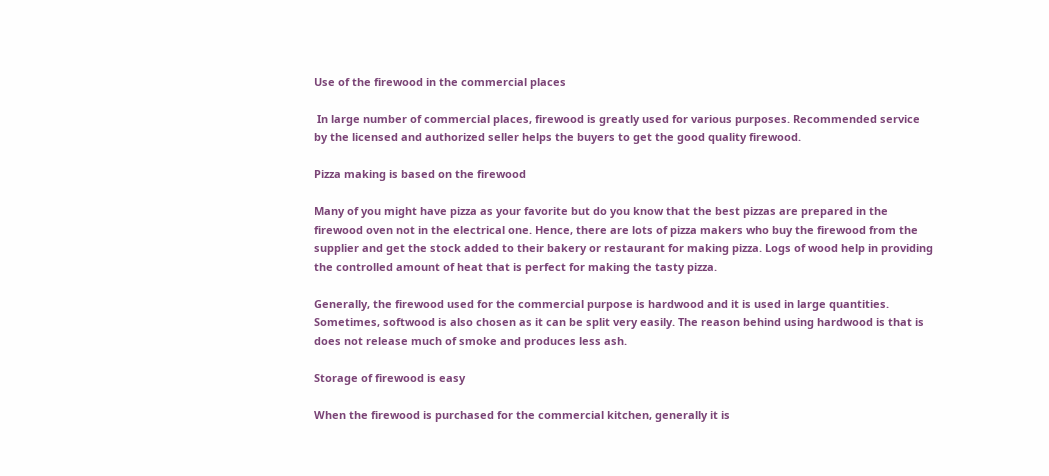Use of the firewood in the commercial places

 In large number of commercial places, firewood is greatly used for various purposes. Recommended service by the licensed and authorized seller helps the buyers to get the good quality firewood.

Pizza making is based on the firewood

Many of you might have pizza as your favorite but do you know that the best pizzas are prepared in the firewood oven not in the electrical one. Hence, there are lots of pizza makers who buy the firewood from the supplier and get the stock added to their bakery or restaurant for making pizza. Logs of wood help in providing the controlled amount of heat that is perfect for making the tasty pizza.

Generally, the firewood used for the commercial purpose is hardwood and it is used in large quantities. Sometimes, softwood is also chosen as it can be split very easily. The reason behind using hardwood is that is does not release much of smoke and produces less ash.

Storage of firewood is easy

When the firewood is purchased for the commercial kitchen, generally it is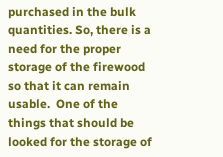purchased in the bulk quantities. So, there is a need for the proper storage of the firewood so that it can remain usable.  One of the things that should be looked for the storage of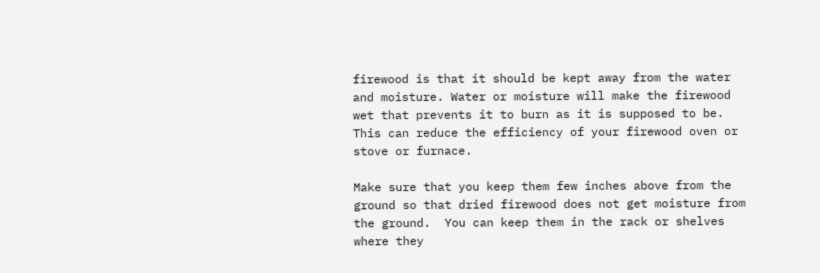firewood is that it should be kept away from the water and moisture. Water or moisture will make the firewood wet that prevents it to burn as it is supposed to be. This can reduce the efficiency of your firewood oven or stove or furnace.

Make sure that you keep them few inches above from the ground so that dried firewood does not get moisture from the ground.  You can keep them in the rack or shelves where they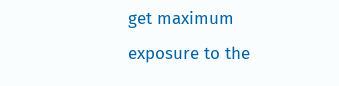get maximum exposure to the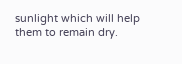sunlight which will help them to remain dry.